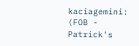kaciagemini: (FOB - Patrick's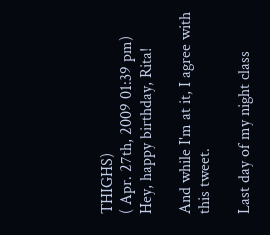THIGHS)
( Apr. 27th, 2009 01:39 pm)
Hey, happy birthday, Rita!

And while I'm at it, I agree with this tweet.

Last day of my night class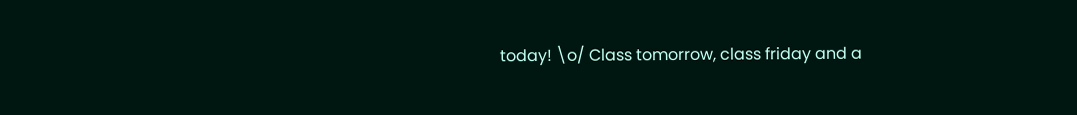today! \o/ Class tomorrow, class friday and a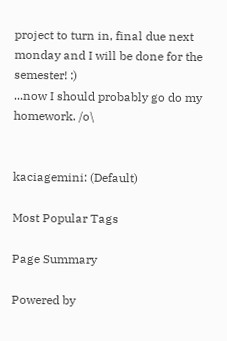project to turn in, final due next monday and I will be done for the semester! :)
...now I should probably go do my homework. /o\


kaciagemini: (Default)

Most Popular Tags

Page Summary

Powered by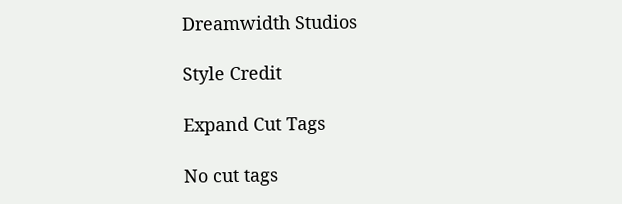Dreamwidth Studios

Style Credit

Expand Cut Tags

No cut tags